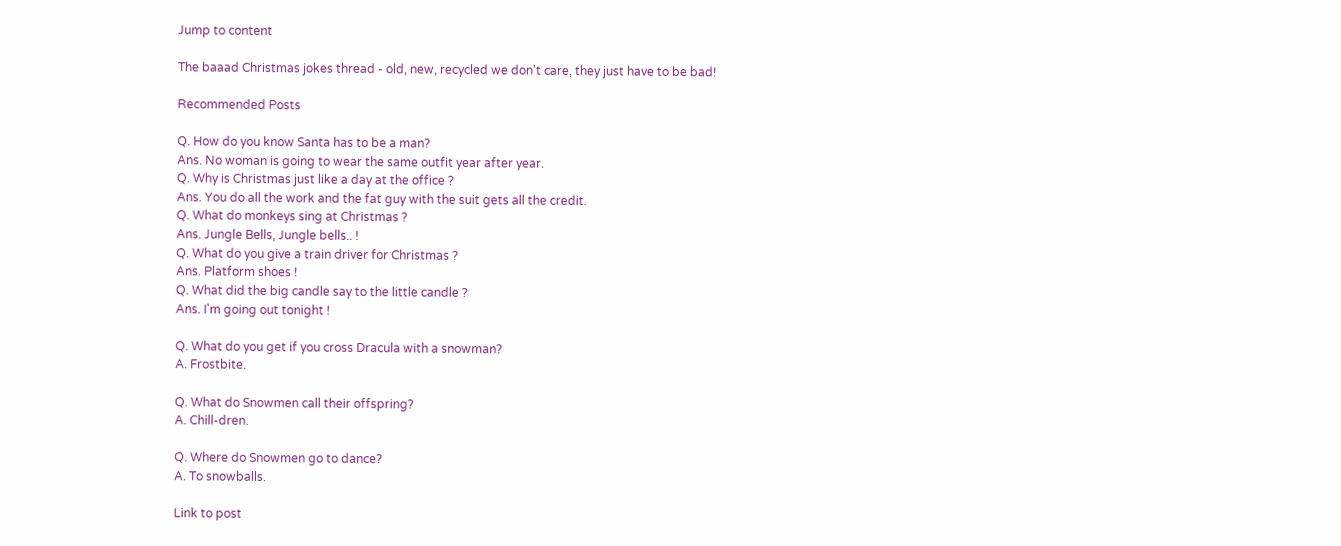Jump to content

The baaad Christmas jokes thread - old, new, recycled we don't care, they just have to be bad!

Recommended Posts

Q. How do you know Santa has to be a man?
Ans. No woman is going to wear the same outfit year after year.
Q. Why is Christmas just like a day at the office ?
Ans. You do all the work and the fat guy with the suit gets all the credit.
Q. What do monkeys sing at Christmas ?
Ans. Jungle Bells, Jungle bells.. !
Q. What do you give a train driver for Christmas ?
Ans. Platform shoes !
Q. What did the big candle say to the little candle ?
Ans. I'm going out tonight !

Q. What do you get if you cross Dracula with a snowman?
A. Frostbite.

Q. What do Snowmen call their offspring?
A. Chill-dren.

Q. Where do Snowmen go to dance?
A. To snowballs.

Link to post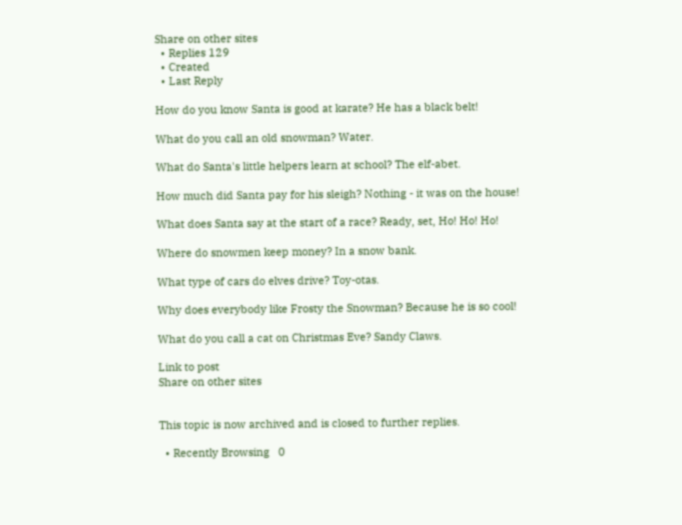Share on other sites
  • Replies 129
  • Created
  • Last Reply

How do you know Santa is good at karate? He has a black belt!

What do you call an old snowman? Water.

What do Santa's little helpers learn at school? The elf-abet.

How much did Santa pay for his sleigh? Nothing - it was on the house!

What does Santa say at the start of a race? Ready, set, Ho! Ho! Ho!

Where do snowmen keep money? In a snow bank.

What type of cars do elves drive? Toy-otas.

Why does everybody like Frosty the Snowman? Because he is so cool!

What do you call a cat on Christmas Eve? Sandy Claws.

Link to post
Share on other sites


This topic is now archived and is closed to further replies.

  • Recently Browsing   0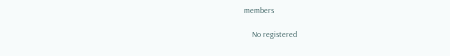members

    No registered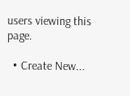users viewing this page.

  • Create New...